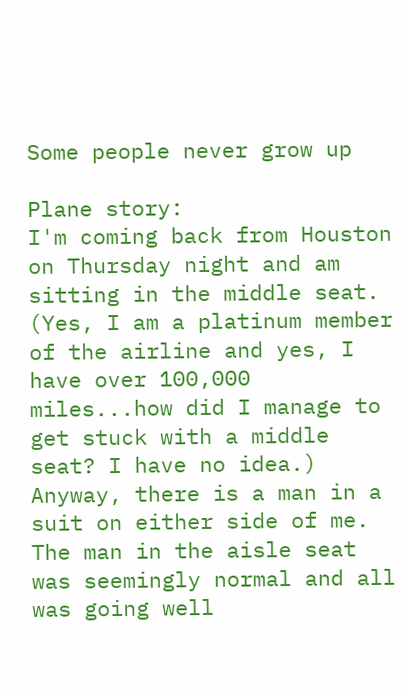Some people never grow up

Plane story:
I'm coming back from Houston on Thursday night and am sitting in the middle seat. (Yes, I am a platinum member of the airline and yes, I have over 100,000 miles...how did I manage to get stuck with a middle seat? I have no idea.) Anyway, there is a man in a suit on either side of me. The man in the aisle seat was seemingly normal and all was going well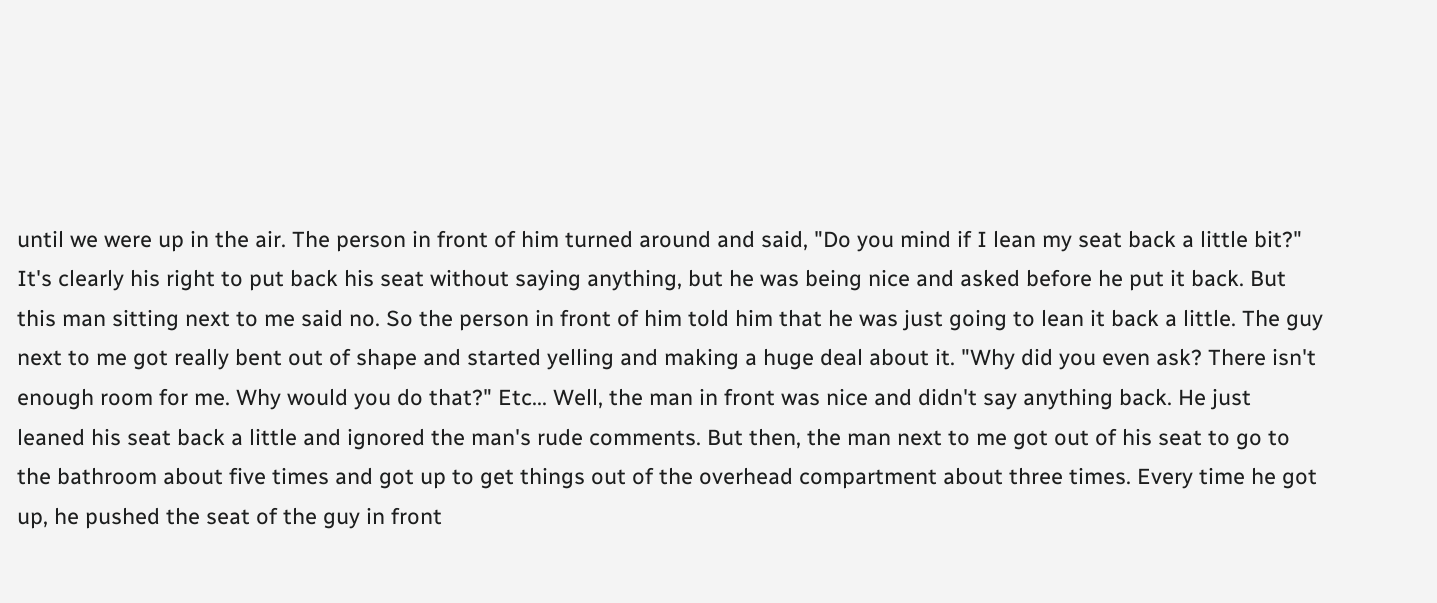until we were up in the air. The person in front of him turned around and said, "Do you mind if I lean my seat back a little bit?" It's clearly his right to put back his seat without saying anything, but he was being nice and asked before he put it back. But this man sitting next to me said no. So the person in front of him told him that he was just going to lean it back a little. The guy next to me got really bent out of shape and started yelling and making a huge deal about it. "Why did you even ask? There isn't enough room for me. Why would you do that?" Etc... Well, the man in front was nice and didn't say anything back. He just leaned his seat back a little and ignored the man's rude comments. But then, the man next to me got out of his seat to go to the bathroom about five times and got up to get things out of the overhead compartment about three times. Every time he got up, he pushed the seat of the guy in front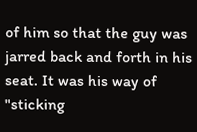of him so that the guy was jarred back and forth in his seat. It was his way of "sticking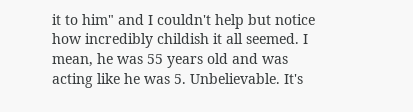it to him" and I couldn't help but notice how incredibly childish it all seemed. I mean, he was 55 years old and was acting like he was 5. Unbelievable. It's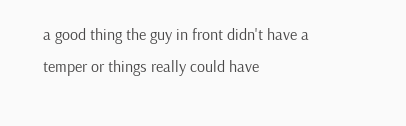a good thing the guy in front didn't have a temper or things really could have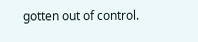gotten out of control.